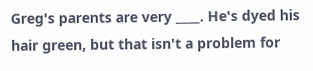Greg's parents are very ____. He's dyed his hair green, but that isn't a problem for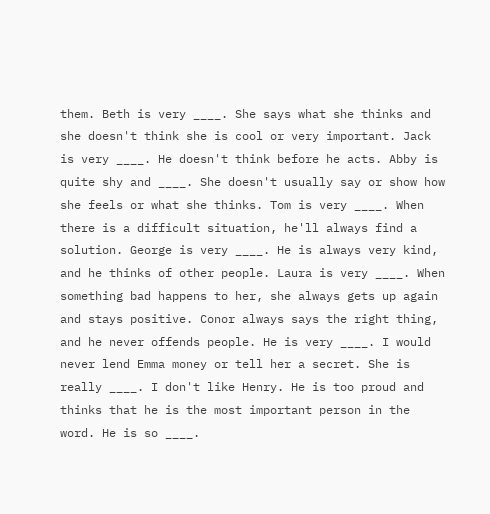them. Beth is very ____. She says what she thinks and she doesn't think she is cool or very important. Jack is very ____. He doesn't think before he acts. Abby is quite shy and ____. She doesn't usually say or show how she feels or what she thinks. Tom is very ____. When there is a difficult situation, he'll always find a solution. George is very ____. He is always very kind, and he thinks of other people. Laura is very ____. When something bad happens to her, she always gets up again and stays positive. Conor always says the right thing, and he never offends people. He is very ____. I would never lend Emma money or tell her a secret. She is really ____. I don't like Henry. He is too proud and thinks that he is the most important person in the word. He is so ____.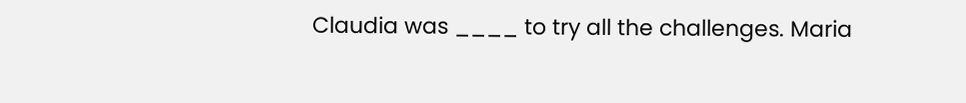Claudia was ____ to try all the challenges. Maria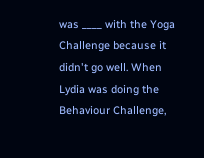was ____ with the Yoga Challenge because it didn't go well. When Lydia was doing the Behaviour Challenge,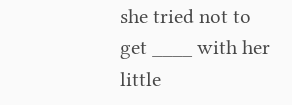she tried not to get ____ with her little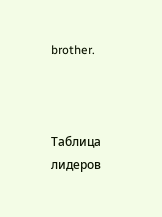brother.



Таблица лидеров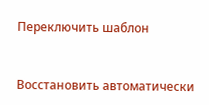Переключить шаблон


Восстановить автоматически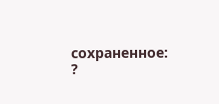сохраненное: ?